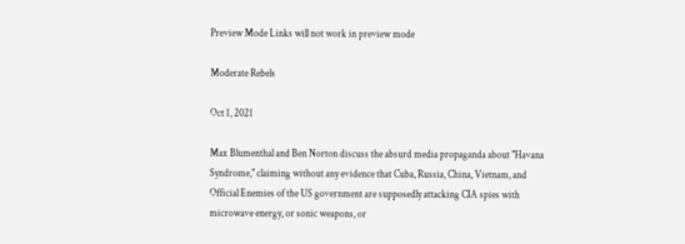Preview Mode Links will not work in preview mode

Moderate Rebels

Oct 1, 2021

Max Blumenthal and Ben Norton discuss the absurd media propaganda about "Havana Syndrome," claiming without any evidence that Cuba, Russia, China, Vietnam, and Official Enemies of the US government are supposedly attacking CIA spies with microwave energy, or sonic weapons, or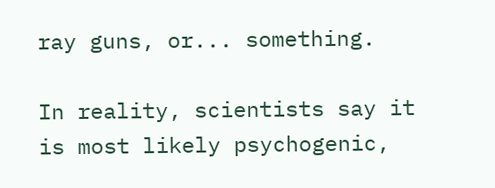ray guns, or... something.

In reality, scientists say it is most likely psychogenic,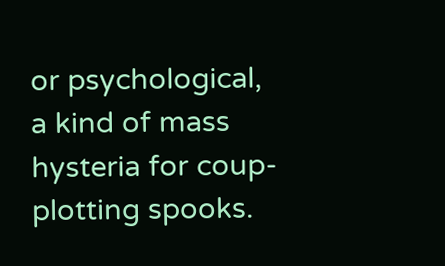or psychological, a kind of mass hysteria for coup-plotting spooks.